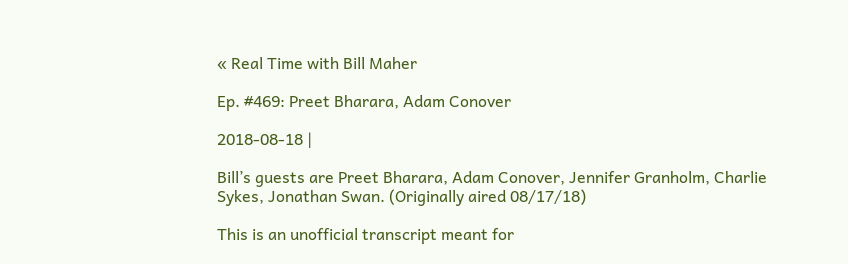« Real Time with Bill Maher

Ep. #469: Preet Bharara, Adam Conover

2018-08-18 |

Bill’s guests are Preet Bharara, Adam Conover, Jennifer Granholm, Charlie Sykes, Jonathan Swan. (Originally aired 08/17/18)

This is an unofficial transcript meant for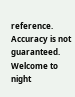reference. Accuracy is not guaranteed.
Welcome to night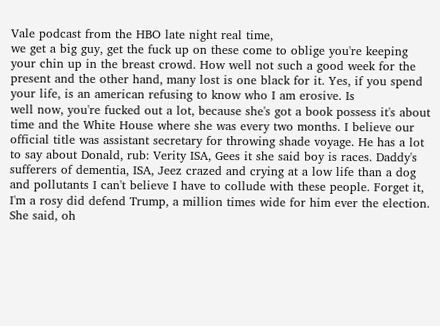Vale podcast from the HBO late night real time,
we get a big guy, get the fuck up on these come to oblige you're keeping your chin up in the breast crowd. How well not such a good week for the present and the other hand, many lost is one black for it. Yes, if you spend your life, is an american refusing to know who I am erosive. Is
well now, you're fucked out a lot, because she's got a book possess it's about time and the White House where she was every two months. I believe our official title was assistant secretary for throwing shade voyage. He has a lot to say about Donald, rub: Verity ISA, Gees it she said boy is races. Daddy's sufferers of dementia, ISA, Jeez crazed and crying at a low life than a dog and pollutants I can't believe I have to collude with these people. Forget it, I'm a rosy did defend Trump, a million times wide for him ever the election. She said, oh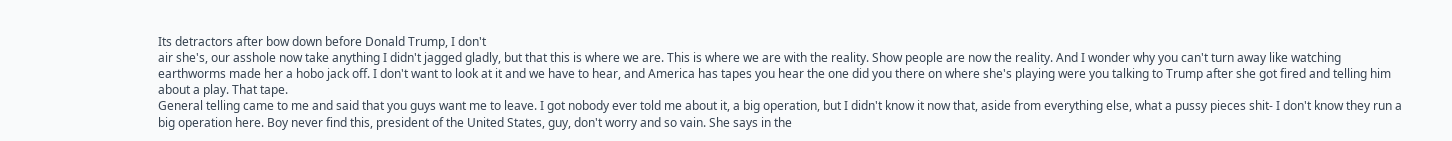Its detractors after bow down before Donald Trump, I don't
air she's, our asshole now take anything I didn't jagged gladly, but that this is where we are. This is where we are with the reality. Show people are now the reality. And I wonder why you can't turn away like watching earthworms made her a hobo jack off. I don't want to look at it and we have to hear, and America has tapes you hear the one did you there on where she's playing were you talking to Trump after she got fired and telling him about a play. That tape.
General telling came to me and said that you guys want me to leave. I got nobody ever told me about it, a big operation, but I didn't know it now that, aside from everything else, what a pussy pieces shit- I don't know they run a big operation here. Boy never find this, president of the United States, guy, don't worry and so vain. She says in the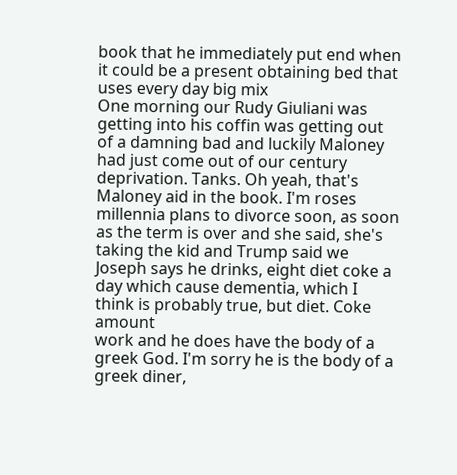book that he immediately put end when it could be a present obtaining bed that uses every day big mix
One morning our Rudy Giuliani was getting into his coffin was getting out of a damning bad and luckily Maloney had just come out of our century deprivation. Tanks. Oh yeah, that's Maloney aid in the book. I'm roses millennia plans to divorce soon, as soon as the term is over and she said, she's taking the kid and Trump said we Joseph says he drinks, eight diet coke a day which cause dementia, which I think is probably true, but diet. Coke amount
work and he does have the body of a greek God. I'm sorry he is the body of a greek diner,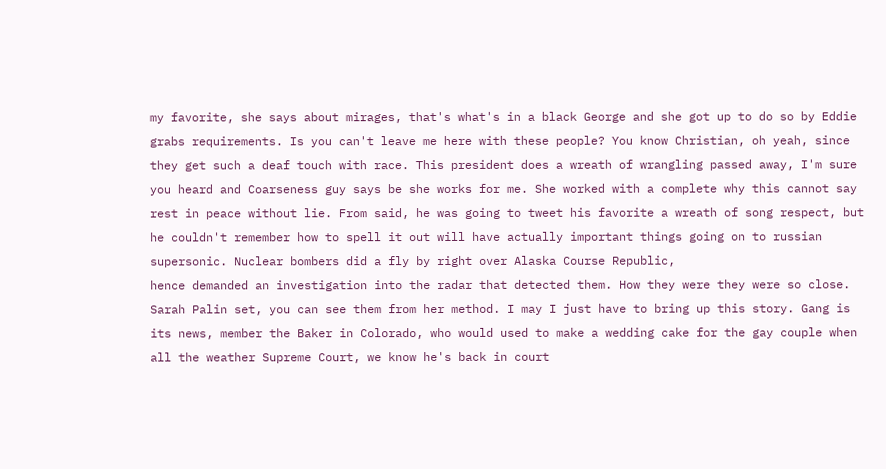my favorite, she says about mirages, that's what's in a black George and she got up to do so by Eddie grabs requirements. Is you can't leave me here with these people? You know Christian, oh yeah, since they get such a deaf touch with race. This president does a wreath of wrangling passed away, I'm sure you heard and Coarseness guy says be she works for me. She worked with a complete why this cannot say rest in peace without lie. From said, he was going to tweet his favorite a wreath of song respect, but he couldn't remember how to spell it out will have actually important things going on to russian supersonic. Nuclear bombers did a fly by right over Alaska Course Republic,
hence demanded an investigation into the radar that detected them. How they were they were so close. Sarah Palin set, you can see them from her method. I may I just have to bring up this story. Gang is its news, member the Baker in Colorado, who would used to make a wedding cake for the gay couple when all the weather Supreme Court, we know he's back in court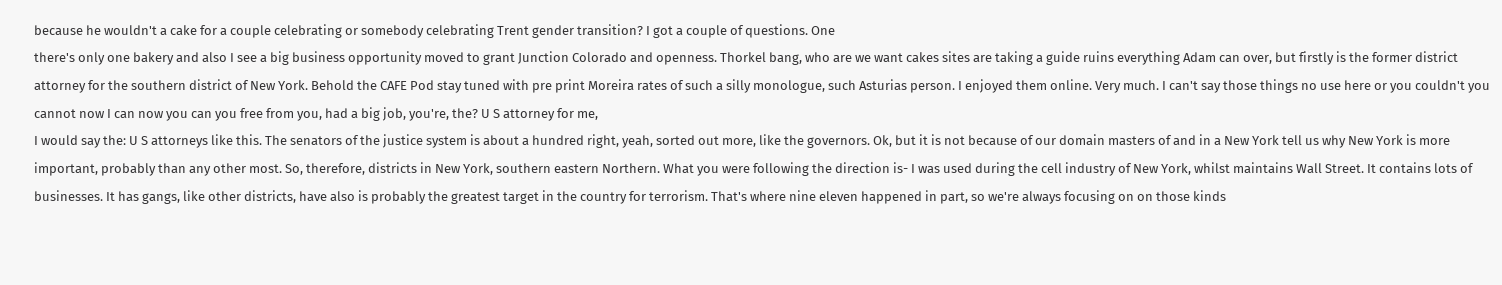because he wouldn't a cake for a couple celebrating or somebody celebrating Trent gender transition? I got a couple of questions. One
there's only one bakery and also I see a big business opportunity moved to grant Junction Colorado and openness. Thorkel bang, who are we want cakes sites are taking a guide ruins everything Adam can over, but firstly is the former district attorney for the southern district of New York. Behold the CAFE Pod stay tuned with pre print Moreira rates of such a silly monologue, such Asturias person. I enjoyed them online. Very much. I can't say those things no use here or you couldn't you cannot now I can now you can you free from you, had a big job, you're, the? U S attorney for me,
I would say the: U S attorneys like this. The senators of the justice system is about a hundred right, yeah, sorted out more, like the governors. Ok, but it is not because of our domain masters of and in a New York tell us why New York is more important, probably than any other most. So, therefore, districts in New York, southern eastern Northern. What you were following the direction is- I was used during the cell industry of New York, whilst maintains Wall Street. It contains lots of businesses. It has gangs, like other districts, have also is probably the greatest target in the country for terrorism. That's where nine eleven happened in part, so we're always focusing on on those kinds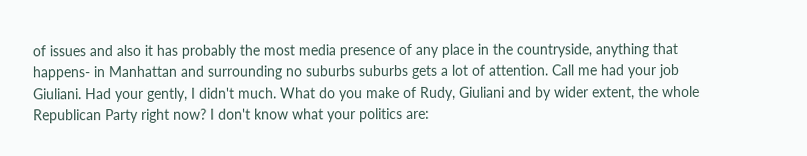of issues and also it has probably the most media presence of any place in the countryside, anything that happens- in Manhattan and surrounding no suburbs suburbs gets a lot of attention. Call me had your job
Giuliani. Had your gently, I didn't much. What do you make of Rudy, Giuliani and by wider extent, the whole Republican Party right now? I don't know what your politics are: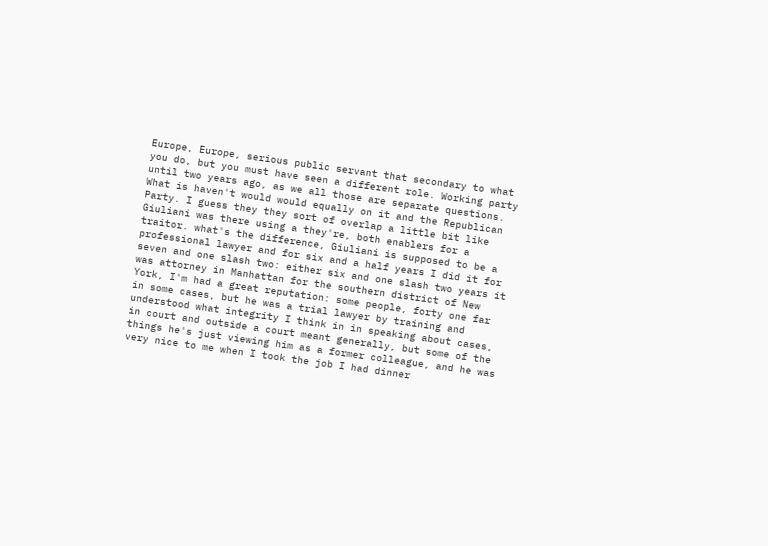Europe, Europe, serious public servant that secondary to what you do, but you must have seen a different role. Working party until two years ago, as we all those are separate questions. What is haven't would would equally on it and the Republican Party. I guess they they sort of overlap a little bit like Giuliani was there using a they're, both enablers for a traitor. what's the difference, Giuliani is supposed to be a professional lawyer and for six and a half years I did it for seven and one slash two: either six and one slash two years it was attorney in Manhattan for the southern district of New York, I'm had a great reputation: some people, forty one far in some cases, but he was a trial lawyer by training and understood what integrity I think in in speaking about cases,
in court and outside a court meant generally, but some of the things he's just viewing him as a former colleague, and he was very nice to me when I took the job I had dinner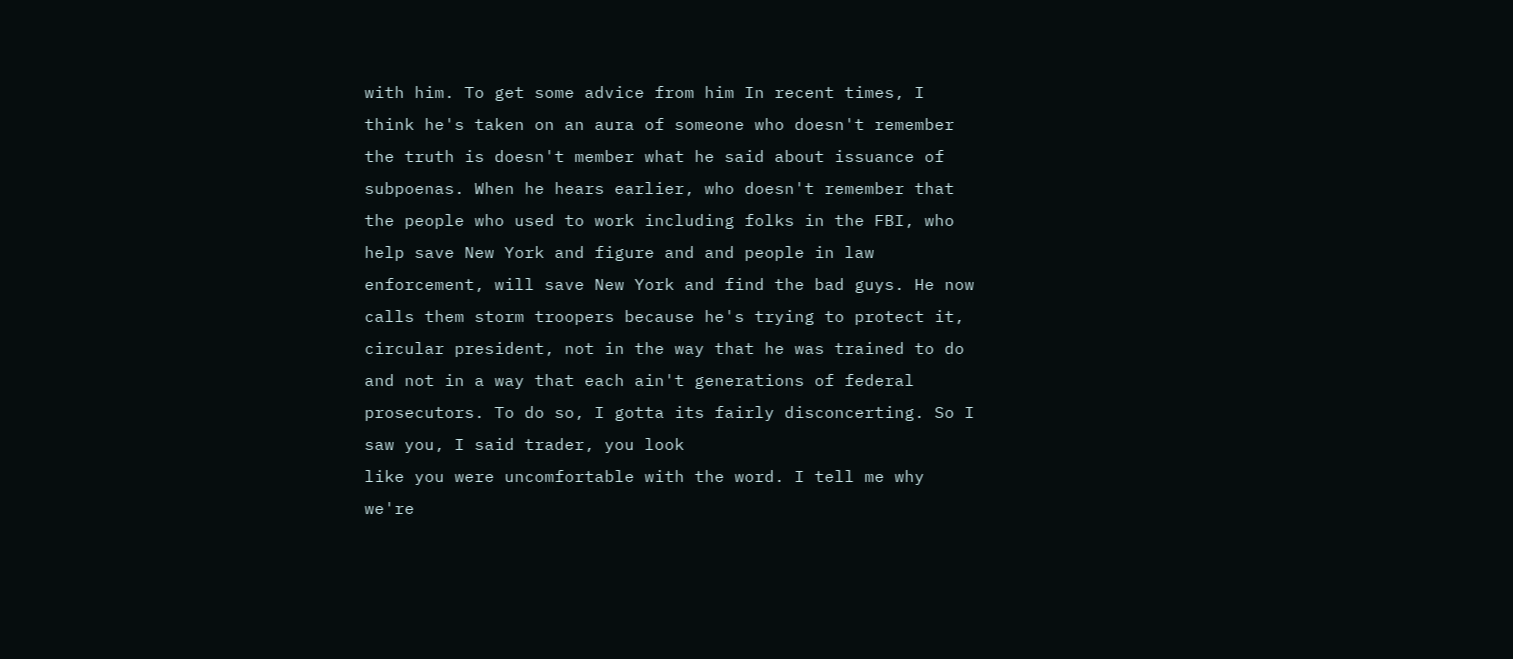with him. To get some advice from him In recent times, I think he's taken on an aura of someone who doesn't remember the truth is doesn't member what he said about issuance of subpoenas. When he hears earlier, who doesn't remember that the people who used to work including folks in the FBI, who help save New York and figure and and people in law enforcement, will save New York and find the bad guys. He now calls them storm troopers because he's trying to protect it, circular president, not in the way that he was trained to do and not in a way that each ain't generations of federal prosecutors. To do so, I gotta its fairly disconcerting. So I saw you, I said trader, you look
like you were uncomfortable with the word. I tell me why we're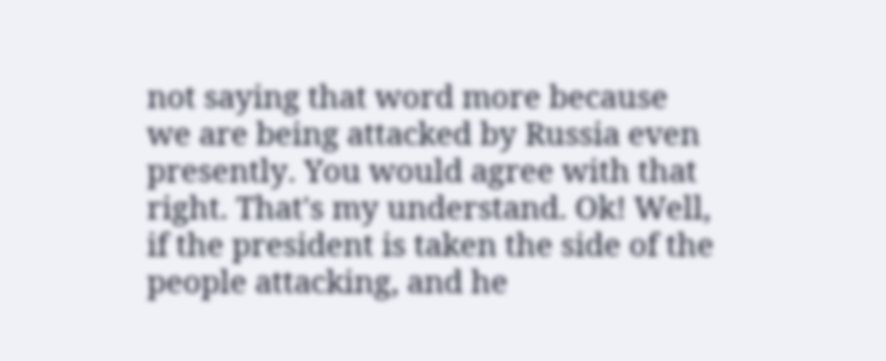not saying that word more because we are being attacked by Russia even presently. You would agree with that right. That's my understand. Ok! Well, if the president is taken the side of the people attacking, and he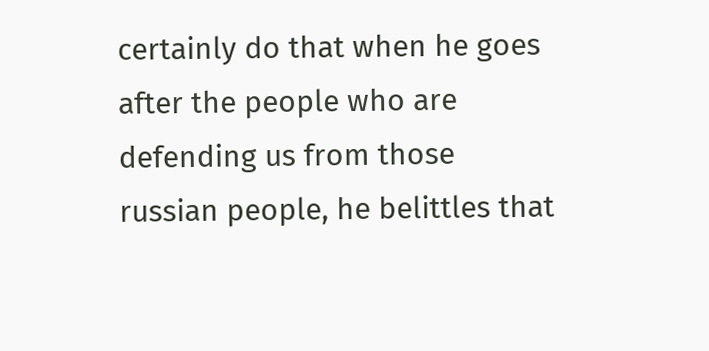certainly do that when he goes after the people who are defending us from those russian people, he belittles that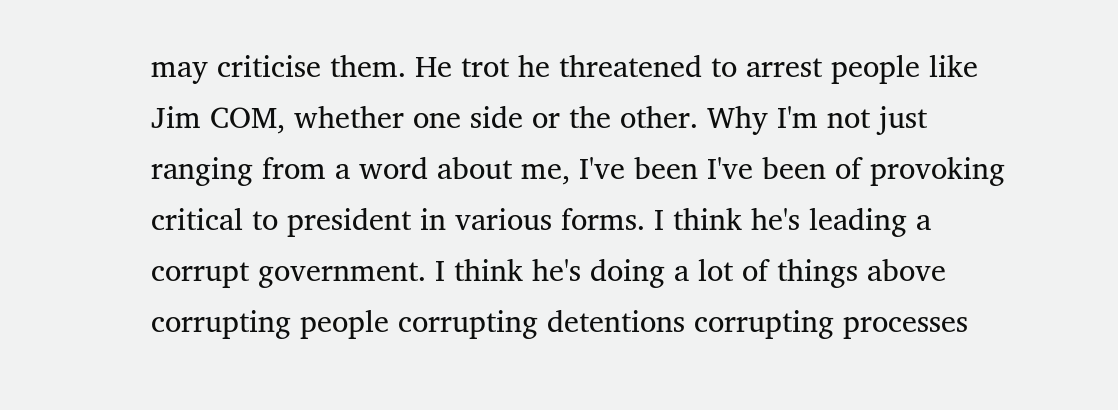may criticise them. He trot he threatened to arrest people like Jim COM, whether one side or the other. Why I'm not just ranging from a word about me, I've been I've been of provoking critical to president in various forms. I think he's leading a corrupt government. I think he's doing a lot of things above corrupting people corrupting detentions corrupting processes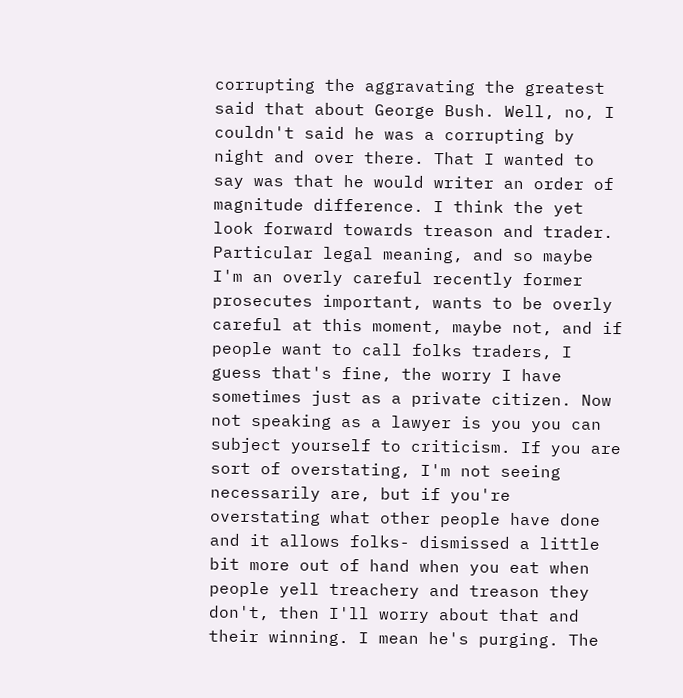corrupting the aggravating the greatest said that about George Bush. Well, no, I couldn't said he was a corrupting by night and over there. That I wanted to say was that he would writer an order of magnitude difference. I think the yet look forward towards treason and trader.
Particular legal meaning, and so maybe I'm an overly careful recently former prosecutes important, wants to be overly careful at this moment, maybe not, and if people want to call folks traders, I guess that's fine, the worry I have sometimes just as a private citizen. Now not speaking as a lawyer is you you can subject yourself to criticism. If you are sort of overstating, I'm not seeing necessarily are, but if you're overstating what other people have done and it allows folks- dismissed a little bit more out of hand when you eat when people yell treachery and treason they don't, then I'll worry about that and their winning. I mean he's purging. The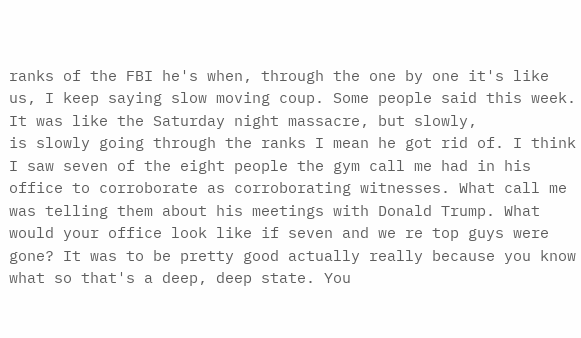ranks of the FBI he's when, through the one by one it's like us, I keep saying slow moving coup. Some people said this week. It was like the Saturday night massacre, but slowly,
is slowly going through the ranks I mean he got rid of. I think I saw seven of the eight people the gym call me had in his office to corroborate as corroborating witnesses. What call me was telling them about his meetings with Donald Trump. What would your office look like if seven and we re top guys were gone? It was to be pretty good actually really because you know what so that's a deep, deep state. You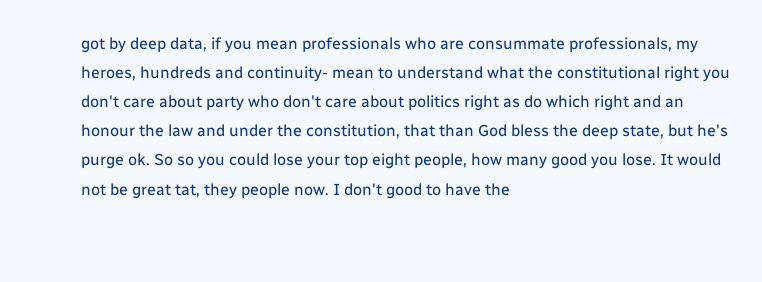got by deep data, if you mean professionals who are consummate professionals, my heroes, hundreds and continuity- mean to understand what the constitutional right you don't care about party who don't care about politics right as do which right and an honour the law and under the constitution, that than God bless the deep state, but he's purge ok. So so you could lose your top eight people, how many good you lose. It would not be great tat, they people now. I don't good to have the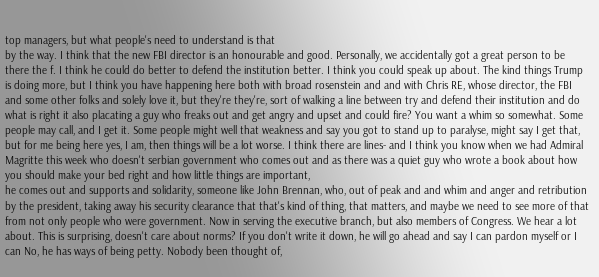top managers, but what people's need to understand is that
by the way. I think that the new FBI director is an honourable and good. Personally, we accidentally got a great person to be there the f. I think he could do better to defend the institution better. I think you could speak up about. The kind things Trump is doing more, but I think you have happening here both with broad rosenstein and and with Chris RE, whose director, the FBI and some other folks and solely love it, but they're they're, sort of walking a line between try and defend their institution and do what is right it also placating a guy who freaks out and get angry and upset and could fire? You want a whim so somewhat. Some people may call, and I get it. Some people might well that weakness and say you got to stand up to paralyse, might say I get that, but for me being here yes, I am, then things will be a lot worse. I think there are lines- and I think you know when we had Admiral Magritte this week who doesn't serbian government who comes out and as there was a quiet guy who wrote a book about how you should make your bed right and how little things are important,
he comes out and supports and solidarity, someone like John Brennan, who, out of peak and and whim and anger and retribution by the president, taking away his security clearance that that's kind of thing, that matters, and maybe we need to see more of that from not only people who were government. Now in serving the executive branch, but also members of Congress. We hear a lot about. This is surprising, doesn't care about norms? If you don't write it down, he will go ahead and say I can pardon myself or I can No, he has ways of being petty. Nobody been thought of,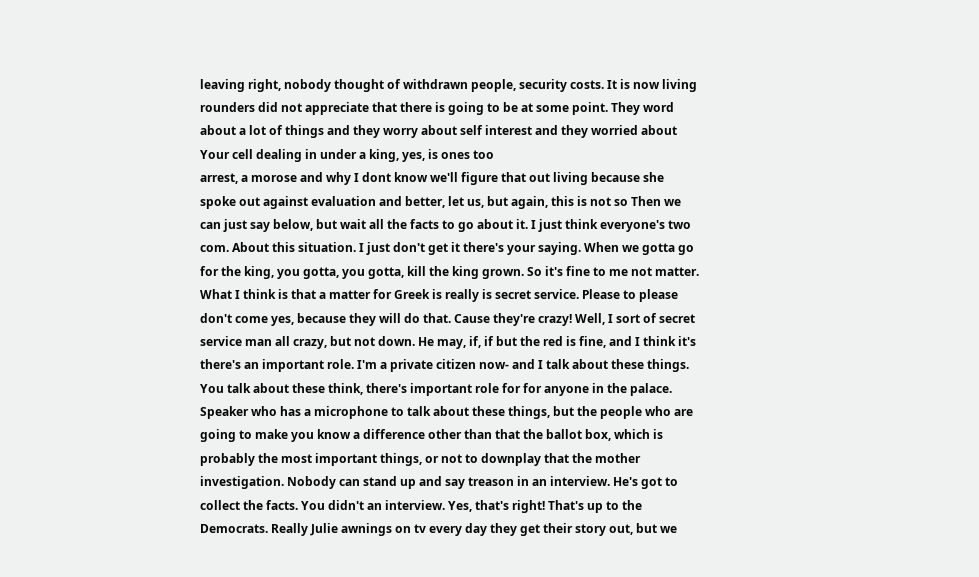leaving right, nobody thought of withdrawn people, security costs. It is now living rounders did not appreciate that there is going to be at some point. They word about a lot of things and they worry about self interest and they worried about Your cell dealing in under a king, yes, is ones too
arrest, a morose and why I dont know we'll figure that out living because she spoke out against evaluation and better, let us, but again, this is not so Then we can just say below, but wait all the facts to go about it. I just think everyone's two com. About this situation. I just don't get it there's your saying. When we gotta go for the king, you gotta, you gotta, kill the king grown. So it's fine to me not matter. What I think is that a matter for Greek is really is secret service. Please to please don't come yes, because they will do that. Cause they're crazy! Well, I sort of secret service man all crazy, but not down. He may, if, if but the red is fine, and I think it's there's an important role. I'm a private citizen now- and I talk about these things. You talk about these think, there's important role for for anyone in the palace.
Speaker who has a microphone to talk about these things, but the people who are going to make you know a difference other than that the ballot box, which is probably the most important things, or not to downplay that the mother investigation. Nobody can stand up and say treason in an interview. He's got to collect the facts. You didn't an interview. Yes, that's right! That's up to the Democrats. Really Julie awnings on tv every day they get their story out, but we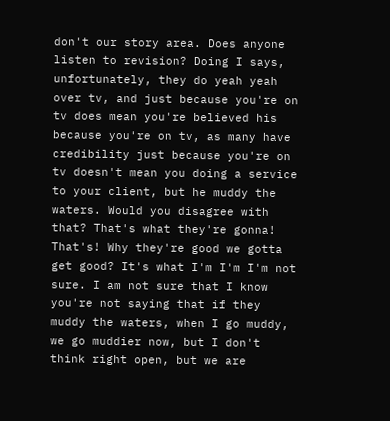don't our story area. Does anyone listen to revision? Doing I says, unfortunately, they do yeah yeah over tv, and just because you're on tv does mean you're believed his because you're on tv, as many have credibility just because you're on tv doesn't mean you doing a service to your client, but he muddy the waters. Would you disagree with that? That's what they're gonna! That's! Why they're good we gotta get good? It's what I'm I'm I'm not sure. I am not sure that I know you're not saying that if they muddy the waters, when I go muddy, we go muddier now, but I don't think right open, but we are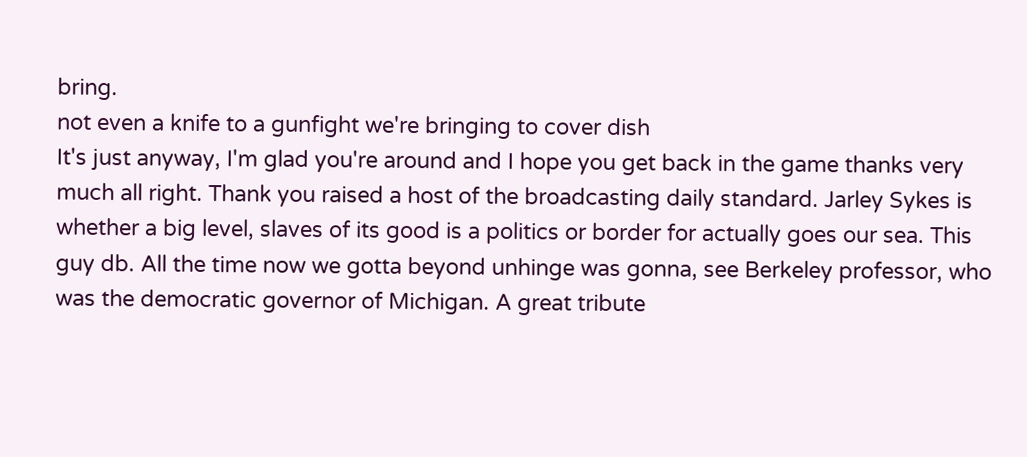bring.
not even a knife to a gunfight we're bringing to cover dish
It's just anyway, I'm glad you're around and I hope you get back in the game thanks very much all right. Thank you raised a host of the broadcasting daily standard. Jarley Sykes is whether a big level, slaves of its good is a politics or border for actually goes our sea. This guy db. All the time now we gotta beyond unhinge was gonna, see Berkeley professor, who was the democratic governor of Michigan. A great tribute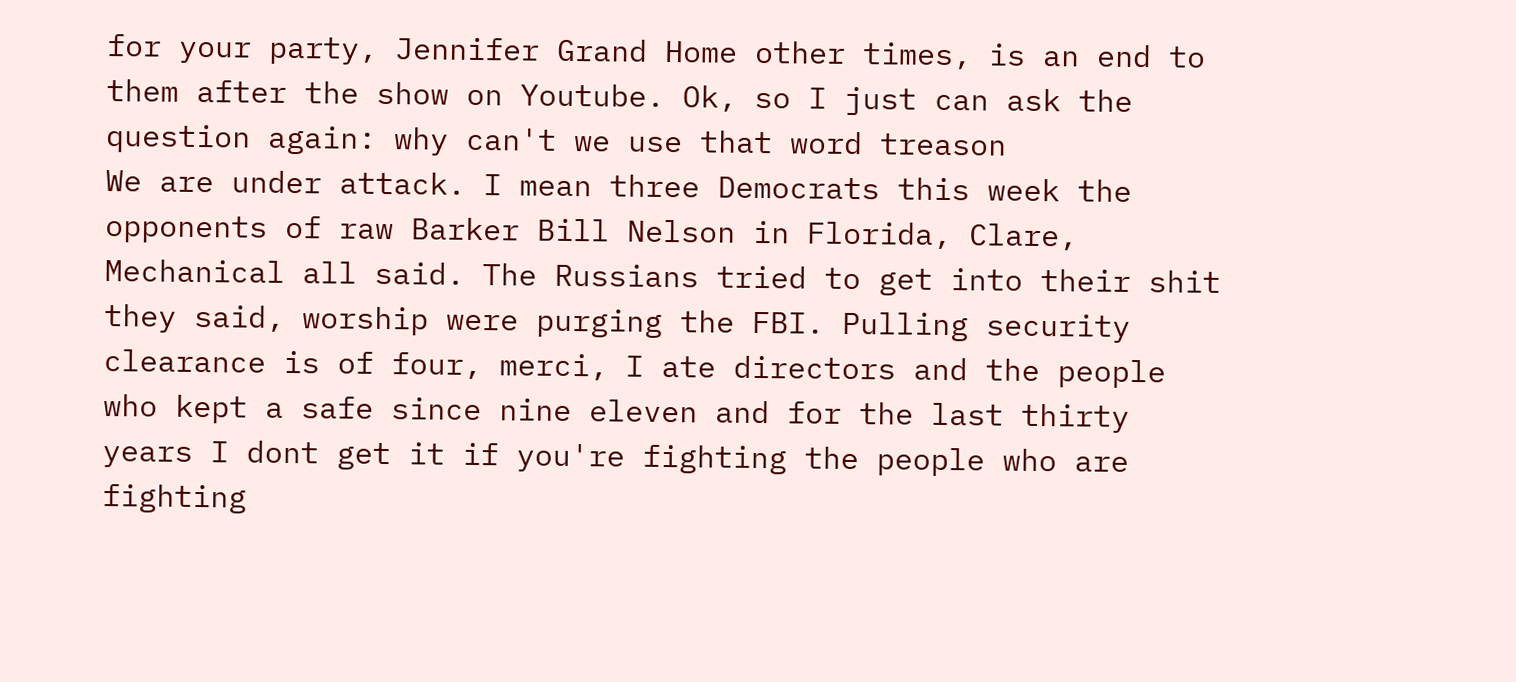for your party, Jennifer Grand Home other times, is an end to them after the show on Youtube. Ok, so I just can ask the question again: why can't we use that word treason
We are under attack. I mean three Democrats this week the opponents of raw Barker Bill Nelson in Florida, Clare, Mechanical all said. The Russians tried to get into their shit they said, worship were purging the FBI. Pulling security clearance is of four, merci, I ate directors and the people who kept a safe since nine eleven and for the last thirty years I dont get it if you're fighting the people who are fighting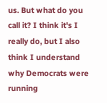us. But what do you call it? I think it's I really do, but I also think I understand why Democrats were running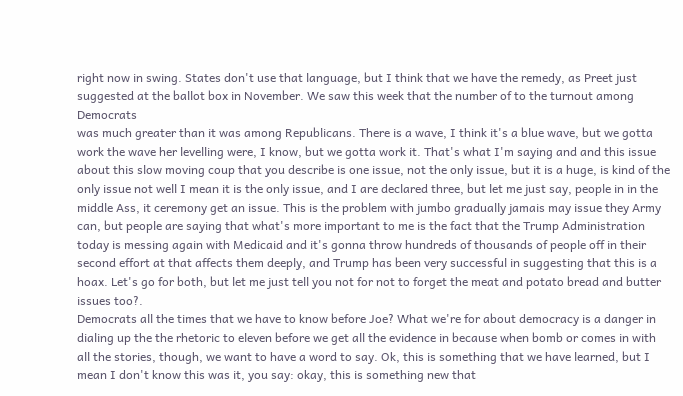right now in swing. States don't use that language, but I think that we have the remedy, as Preet just suggested at the ballot box in November. We saw this week that the number of to the turnout among Democrats
was much greater than it was among Republicans. There is a wave, I think it's a blue wave, but we gotta work the wave her levelling were, I know, but we gotta work it. That's what I'm saying and and this issue about this slow moving coup that you describe is one issue, not the only issue, but it is a huge, is kind of the only issue not well I mean it is the only issue, and I are declared three, but let me just say, people in in the middle Ass, it ceremony get an issue. This is the problem with jumbo gradually jamais may issue they Army can, but people are saying that what's more important to me is the fact that the Trump Administration today is messing again with Medicaid and it's gonna throw hundreds of thousands of people off in their second effort at that affects them deeply, and Trump has been very successful in suggesting that this is a hoax. Let's go for both, but let me just tell you not for not to forget the meat and potato bread and butter issues too?.
Democrats all the times that we have to know before Joe? What we're for about democracy is a danger in dialing up the the rhetoric to eleven before we get all the evidence in because when bomb or comes in with all the stories, though, we want to have a word to say. Ok, this is something that we have learned, but I mean I don't know this was it, you say: okay, this is something new that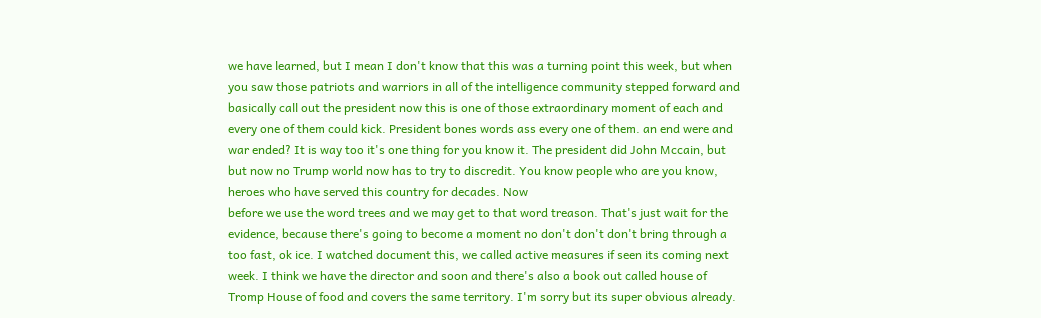we have learned, but I mean I don't know that this was a turning point this week, but when you saw those patriots and warriors in all of the intelligence community stepped forward and basically call out the president now this is one of those extraordinary moment of each and every one of them could kick. President bones words ass every one of them. an end were and war ended? It is way too it's one thing for you know it. The president did John Mccain, but but now no Trump world now has to try to discredit. You know people who are you know, heroes who have served this country for decades. Now
before we use the word trees and we may get to that word treason. That's just wait for the evidence, because there's going to become a moment no don't don't don't bring through a too fast, ok ice. I watched document this, we called active measures if seen its coming next week. I think we have the director and soon and there's also a book out called house of Tromp House of food and covers the same territory. I'm sorry but its super obvious already.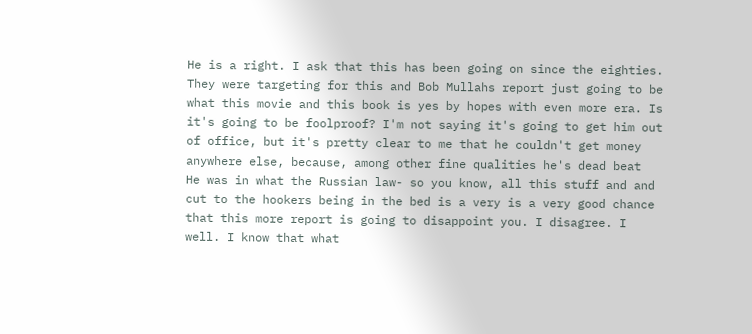He is a right. I ask that this has been going on since the eighties. They were targeting for this and Bob Mullahs report just going to be what this movie and this book is yes by hopes with even more era. Is it's going to be foolproof? I'm not saying it's going to get him out of office, but it's pretty clear to me that he couldn't get money anywhere else, because, among other fine qualities he's dead beat
He was in what the Russian law- so you know, all this stuff and and cut to the hookers being in the bed is a very is a very good chance that this more report is going to disappoint you. I disagree. I well. I know that what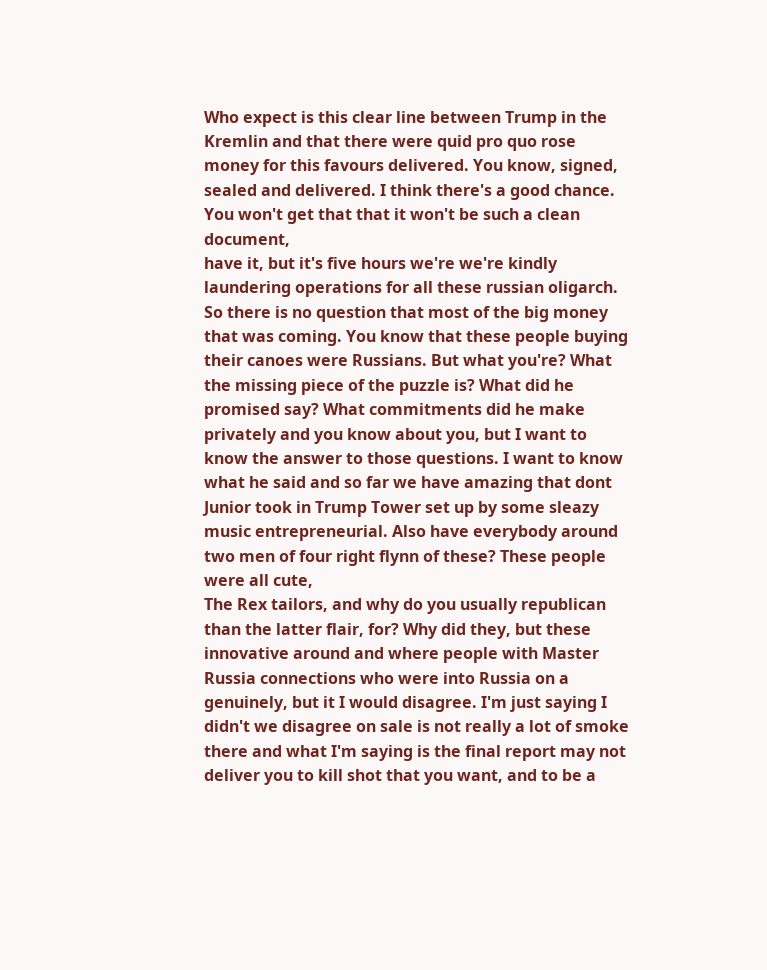Who expect is this clear line between Trump in the Kremlin and that there were quid pro quo rose money for this favours delivered. You know, signed, sealed and delivered. I think there's a good chance. You won't get that that it won't be such a clean document,
have it, but it's five hours we're we're kindly laundering operations for all these russian oligarch. So there is no question that most of the big money that was coming. You know that these people buying their canoes were Russians. But what you're? What the missing piece of the puzzle is? What did he promised say? What commitments did he make privately and you know about you, but I want to know the answer to those questions. I want to know what he said and so far we have amazing that dont Junior took in Trump Tower set up by some sleazy music entrepreneurial. Also have everybody around two men of four right flynn of these? These people were all cute,
The Rex tailors, and why do you usually republican than the latter flair, for? Why did they, but these innovative around and where people with Master Russia connections who were into Russia on a genuinely, but it I would disagree. I'm just saying I didn't we disagree on sale is not really a lot of smoke there and what I'm saying is the final report may not deliver you to kill shot that you want, and to be a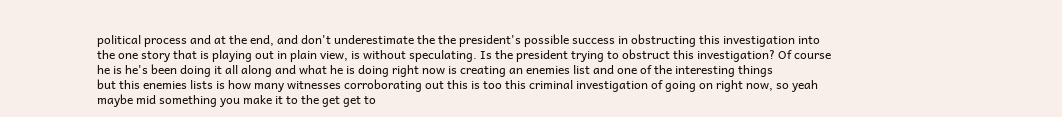political process and at the end, and don't underestimate the the president's possible success in obstructing this investigation into the one story that is playing out in plain view, is without speculating. Is the president trying to obstruct this investigation? Of course he is he's been doing it all along and what he is doing right now is creating an enemies list and one of the interesting things
but this enemies lists is how many witnesses corroborating out this is too this criminal investigation of going on right now, so yeah maybe mid something you make it to the get get to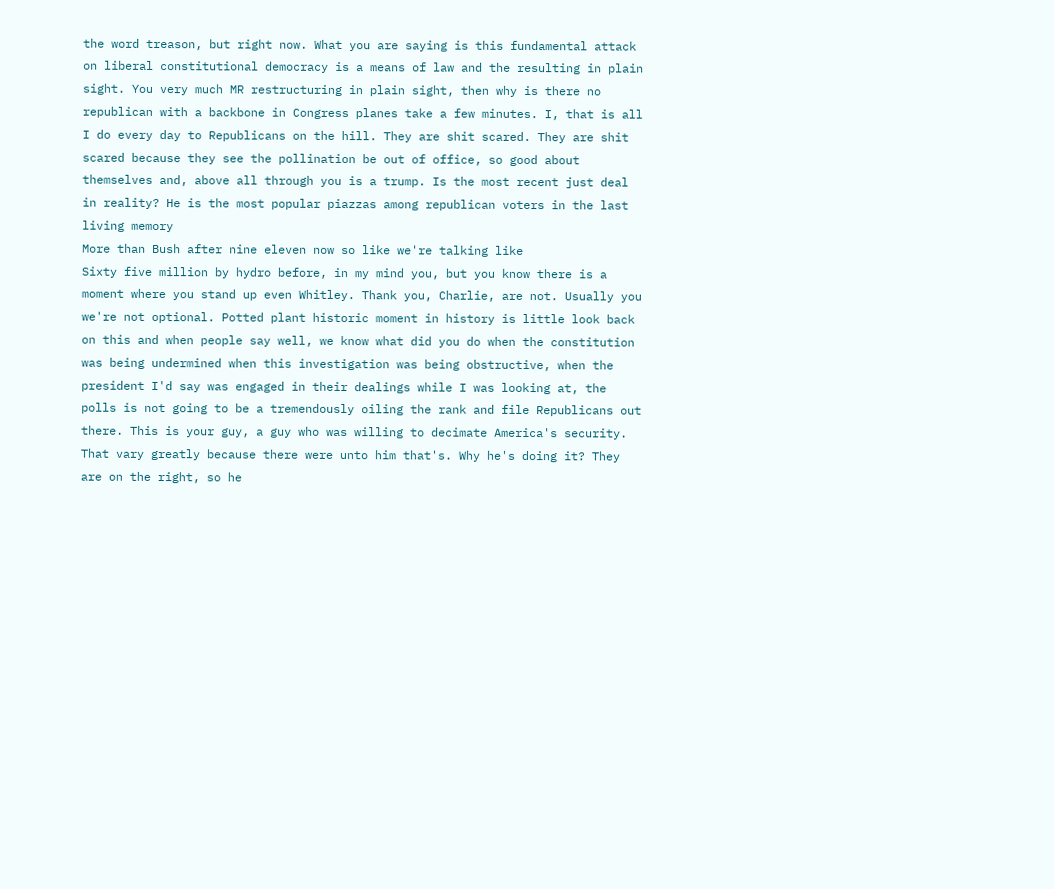the word treason, but right now. What you are saying is this fundamental attack on liberal constitutional democracy is a means of law and the resulting in plain sight. You very much MR restructuring in plain sight, then why is there no republican with a backbone in Congress planes take a few minutes. I, that is all I do every day to Republicans on the hill. They are shit scared. They are shit scared because they see the pollination be out of office, so good about themselves and, above all through you is a trump. Is the most recent just deal in reality? He is the most popular piazzas among republican voters in the last living memory
More than Bush after nine eleven now so like we're talking like
Sixty five million by hydro before, in my mind you, but you know there is a moment where you stand up even Whitley. Thank you, Charlie, are not. Usually you we're not optional. Potted plant historic moment in history is little look back on this and when people say well, we know what did you do when the constitution was being undermined when this investigation was being obstructive, when the president I'd say was engaged in their dealings while I was looking at, the polls is not going to be a tremendously oiling the rank and file Republicans out there. This is your guy, a guy who was willing to decimate America's security. That vary greatly because there were unto him that's. Why he's doing it? They are on the right, so he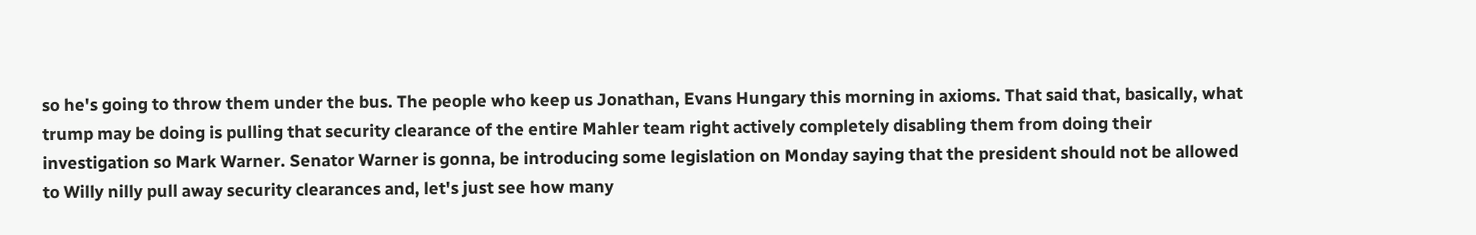so he's going to throw them under the bus. The people who keep us Jonathan, Evans Hungary this morning in axioms. That said that, basically, what trump may be doing is pulling that security clearance of the entire Mahler team right actively completely disabling them from doing their investigation so Mark Warner. Senator Warner is gonna, be introducing some legislation on Monday saying that the president should not be allowed to Willy nilly pull away security clearances and, let's just see how many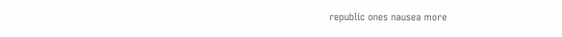republic ones nausea more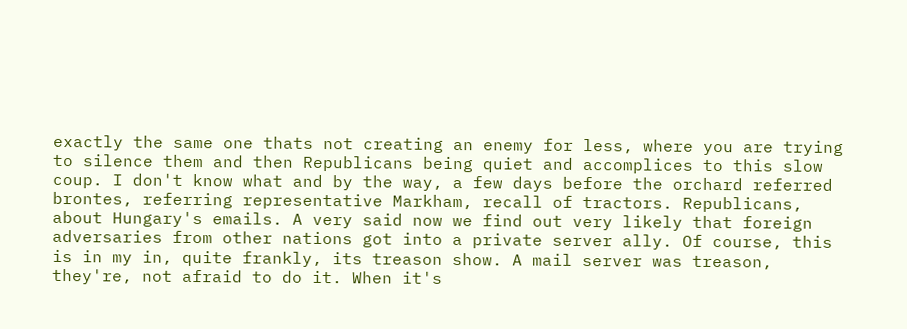exactly the same one thats not creating an enemy for less, where you are trying to silence them and then Republicans being quiet and accomplices to this slow coup. I don't know what and by the way, a few days before the orchard referred brontes, referring representative Markham, recall of tractors. Republicans,
about Hungary's emails. A very said now we find out very likely that foreign adversaries from other nations got into a private server ally. Of course, this is in my in, quite frankly, its treason show. A mail server was treason, they're, not afraid to do it. When it's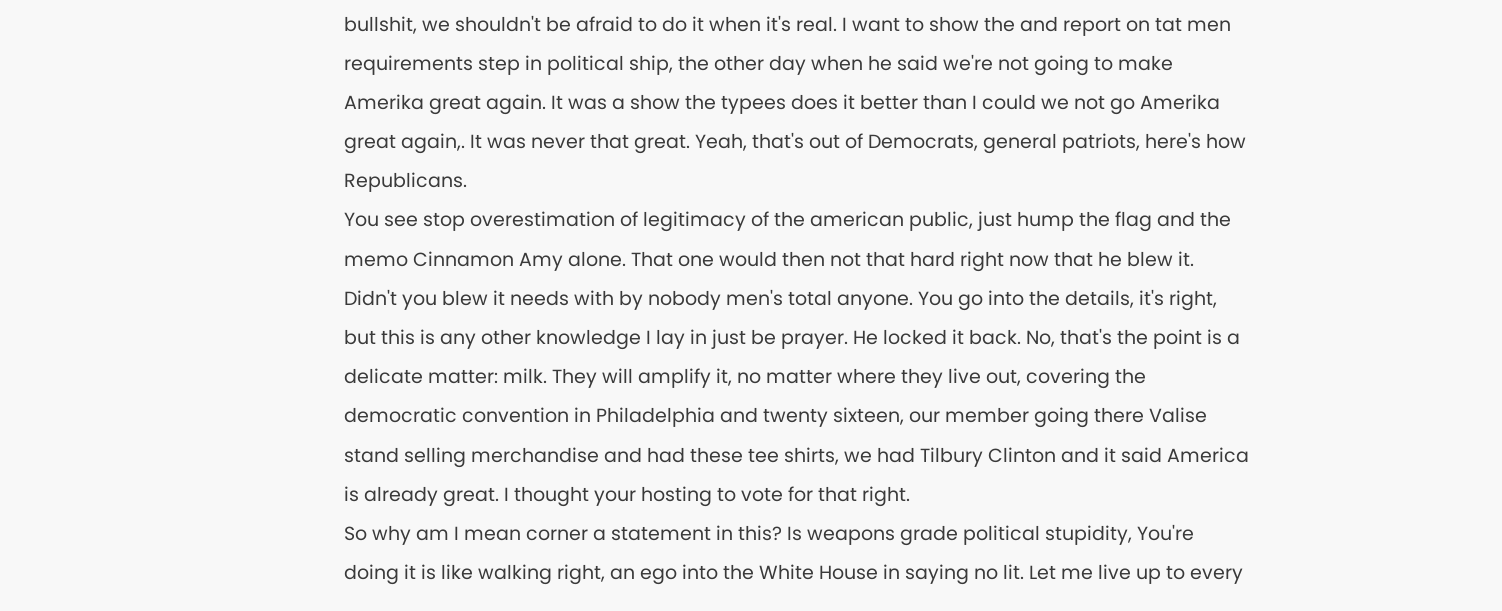bullshit, we shouldn't be afraid to do it when it's real. I want to show the and report on tat men requirements step in political ship, the other day when he said we're not going to make Amerika great again. It was a show the typees does it better than I could we not go Amerika great again,. It was never that great. Yeah, that's out of Democrats, general patriots, here's how Republicans.
You see stop overestimation of legitimacy of the american public, just hump the flag and the memo Cinnamon Amy alone. That one would then not that hard right now that he blew it. Didn't you blew it needs with by nobody men's total anyone. You go into the details, it's right, but this is any other knowledge I lay in just be prayer. He locked it back. No, that's the point is a delicate matter: milk. They will amplify it, no matter where they live out, covering the democratic convention in Philadelphia and twenty sixteen, our member going there Valise stand selling merchandise and had these tee shirts, we had Tilbury Clinton and it said America is already great. I thought your hosting to vote for that right.
So why am I mean corner a statement in this? Is weapons grade political stupidity, You're doing it is like walking right, an ego into the White House in saying no lit. Let me live up to every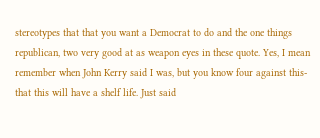stereotypes that that you want a Democrat to do and the one things republican, two very good at as weapon eyes in these quote. Yes, I mean remember when John Kerry said I was, but you know four against this- that this will have a shelf life. Just said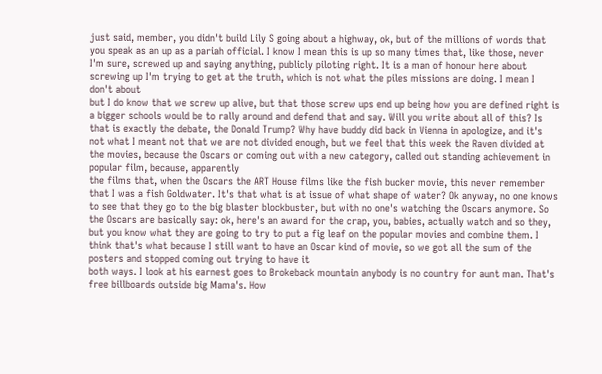just said, member, you didn't build Lily S going about a highway, ok, but of the millions of words that you speak as an up as a pariah official. I know I mean this is up so many times that, like those, never I'm sure, screwed up and saying anything, publicly piloting right. It is a man of honour here about screwing up I'm trying to get at the truth, which is not what the piles missions are doing. I mean I don't about
but I do know that we screw up alive, but that those screw ups end up being how you are defined right is a bigger schools would be to rally around and defend that and say. Will you write about all of this? Is that is exactly the debate, the Donald Trump? Why have buddy did back in Vienna in apologize, and it's not what I meant not that we are not divided enough, but we feel that this week the Raven divided at the movies, because the Oscars or coming out with a new category, called out standing achievement in popular film, because, apparently
the films that, when the Oscars the ART House films like the fish bucker movie, this never remember that I was a fish Goldwater. It's that what is at issue of what shape of water? Ok anyway, no one knows to see that they go to the big blaster blockbuster, but with no one's watching the Oscars anymore. So the Oscars are basically say: ok, here's an award for the crap, you, babies, actually watch and so they, but you know what they are going to try to put a fig leaf on the popular movies and combine them. I think that's what because I still want to have an Oscar kind of movie, so we got all the sum of the posters and stopped coming out trying to have it
both ways. I look at his earnest goes to Brokeback mountain anybody is no country for aunt man. That's free billboards outside big Mama's. How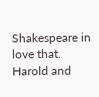Shakespeare in love that.
Harold and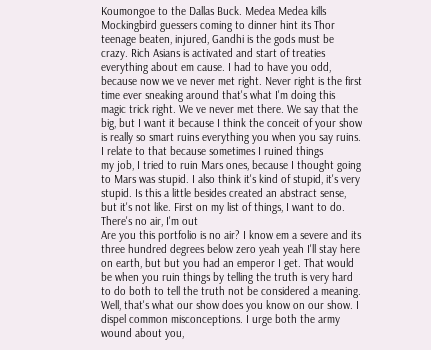Koumongoe to the Dallas Buck. Medea Medea kills Mockingbird guessers coming to dinner hint its Thor teenage beaten, injured, Gandhi is the gods must be crazy. Rich Asians is activated and start of treaties everything about em cause. I had to have you odd, because now we ve never met right. Never right is the first time ever sneaking around that's what I'm doing this magic trick right. We ve never met there. We say that the big, but I want it because I think the conceit of your show is really so smart ruins everything you when you say ruins. I relate to that because sometimes I ruined things
my job, I tried to ruin Mars ones, because I thought going to Mars was stupid. I also think it's kind of stupid, it's very stupid. Is this a little besides created an abstract sense, but it's not like. First on my list of things, I want to do. There's no air, I'm out
Are you this portfolio is no air? I know em a severe and its three hundred degrees below zero yeah yeah I'll stay here on earth, but but you had an emperor I get. That would be when you ruin things by telling the truth is very hard to do both to tell the truth not be considered a meaning. Well, that's what our show does you know on our show. I dispel common misconceptions. I urge both the army wound about you,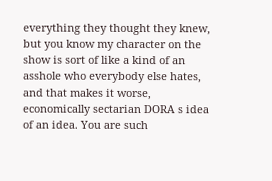everything they thought they knew, but you know my character on the show is sort of like a kind of an asshole who everybody else hates, and that makes it worse, economically sectarian DORA s idea of an idea. You are such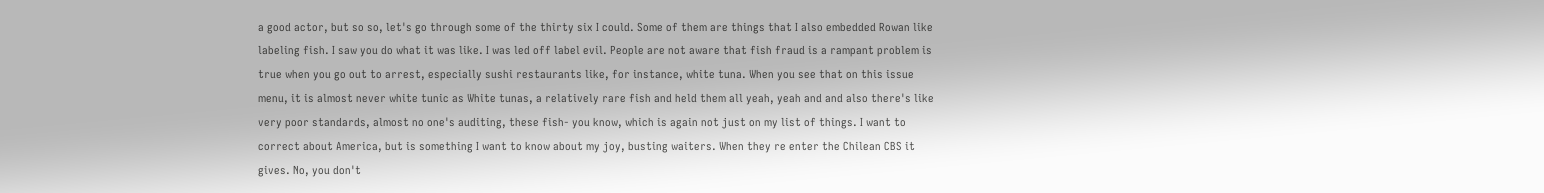a good actor, but so so, let's go through some of the thirty six I could. Some of them are things that I also embedded Rowan like labeling fish. I saw you do what it was like. I was led off label evil. People are not aware that fish fraud is a rampant problem is true when you go out to arrest, especially sushi restaurants like, for instance, white tuna. When you see that on this issue menu, it is almost never white tunic as White tunas, a relatively rare fish and held them all yeah, yeah and and also there's like very poor standards, almost no one's auditing, these fish- you know, which is again not just on my list of things. I want to correct about America, but is something I want to know about my joy, busting waiters. When they re enter the Chilean CBS it gives. No, you don't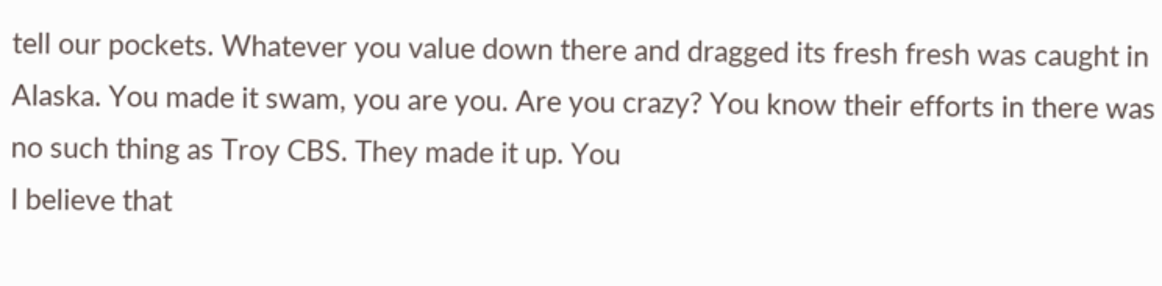tell our pockets. Whatever you value down there and dragged its fresh fresh was caught in Alaska. You made it swam, you are you. Are you crazy? You know their efforts in there was no such thing as Troy CBS. They made it up. You
I believe that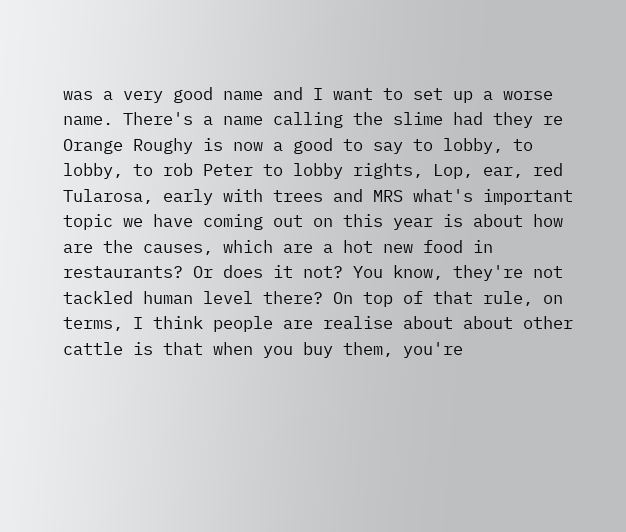was a very good name and I want to set up a worse name. There's a name calling the slime had they re Orange Roughy is now a good to say to lobby, to lobby, to rob Peter to lobby rights, Lop, ear, red Tularosa, early with trees and MRS what's important topic we have coming out on this year is about how are the causes, which are a hot new food in restaurants? Or does it not? You know, they're not tackled human level there? On top of that rule, on terms, I think people are realise about about other cattle is that when you buy them, you're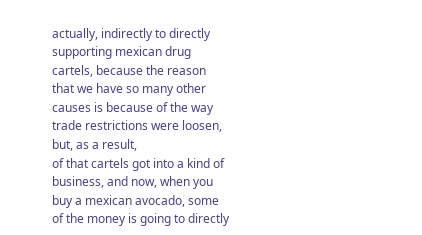actually, indirectly to directly supporting mexican drug cartels, because the reason that we have so many other causes is because of the way trade restrictions were loosen, but, as a result,
of that cartels got into a kind of business, and now, when you buy a mexican avocado, some of the money is going to directly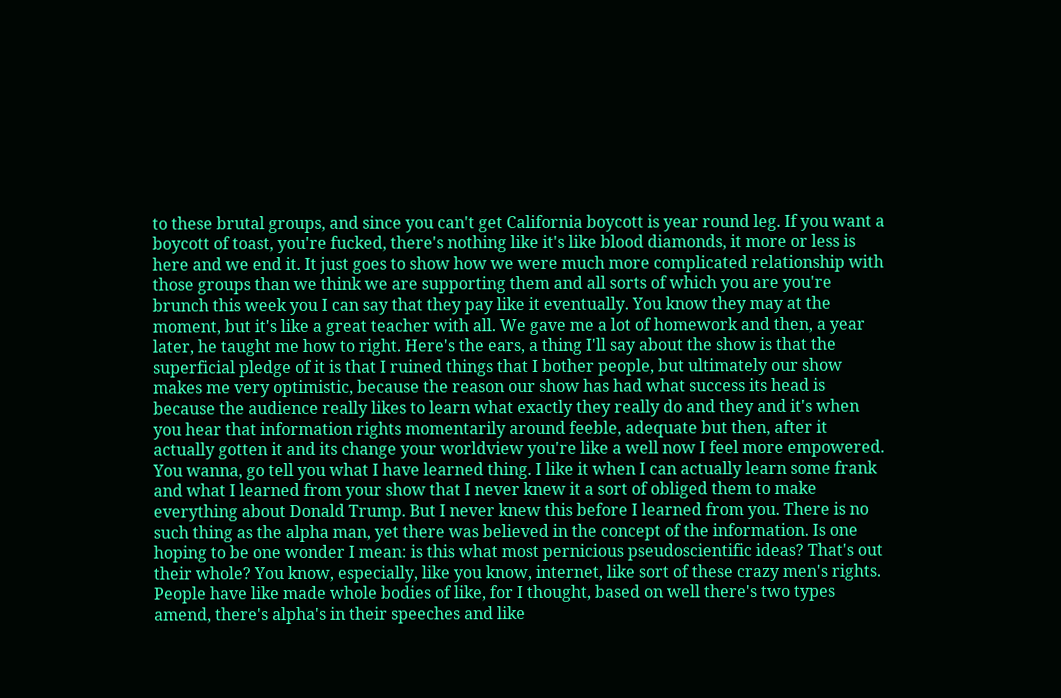to these brutal groups, and since you can't get California boycott is year round leg. If you want a boycott of toast, you're fucked, there's nothing like it's like blood diamonds, it more or less is here and we end it. It just goes to show how we were much more complicated relationship with those groups than we think we are supporting them and all sorts of which you are you're brunch this week you I can say that they pay like it eventually. You know they may at the moment, but it's like a great teacher with all. We gave me a lot of homework and then, a year later, he taught me how to right. Here's the ears, a thing I'll say about the show is that the superficial pledge of it is that I ruined things that I bother people, but ultimately our show makes me very optimistic, because the reason our show has had what success its head is because the audience really likes to learn what exactly they really do and they and it's when you hear that information rights momentarily around feeble, adequate but then, after it actually gotten it and its change your worldview you're like a well now I feel more empowered. You wanna, go tell you what I have learned thing. I like it when I can actually learn some frank and what I learned from your show that I never knew it a sort of obliged them to make everything about Donald Trump. But I never knew this before I learned from you. There is no such thing as the alpha man, yet there was believed in the concept of the information. Is one hoping to be one wonder I mean: is this what most pernicious pseudoscientific ideas? That's out their whole? You know, especially, like you know, internet, like sort of these crazy men's rights. People have like made whole bodies of like, for I thought, based on well there's two types amend, there's alpha's in their speeches and like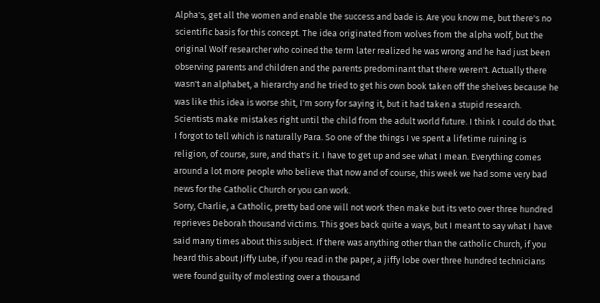Alpha's, get all the women and enable the success and bade is. Are you know me, but there's no scientific basis for this concept. The idea originated from wolves from the alpha wolf, but the original Wolf researcher who coined the term later realized he was wrong and he had just been observing parents and children and the parents predominant that there weren't. Actually there wasn't an alphabet, a hierarchy and he tried to get his own book taken off the shelves because he was like this idea is worse shit, I'm sorry for saying it, but it had taken a stupid research. Scientists make mistakes right until the child from the adult world future. I think I could do that. I forgot to tell which is naturally Para. So one of the things I ve spent a lifetime ruining is religion, of course, sure, and that's it. I have to get up and see what I mean. Everything comes around a lot more people who believe that now and of course, this week we had some very bad news for the Catholic Church or you can work.
Sorry, Charlie, a Catholic, pretty bad one will not work then make but its veto over three hundred reprieves Deborah thousand victims. This goes back quite a ways, but I meant to say what I have said many times about this subject. If there was anything other than the catholic Church, if you heard this about Jiffy Lube, if you read in the paper, a jiffy lobe over three hundred technicians were found guilty of molesting over a thousand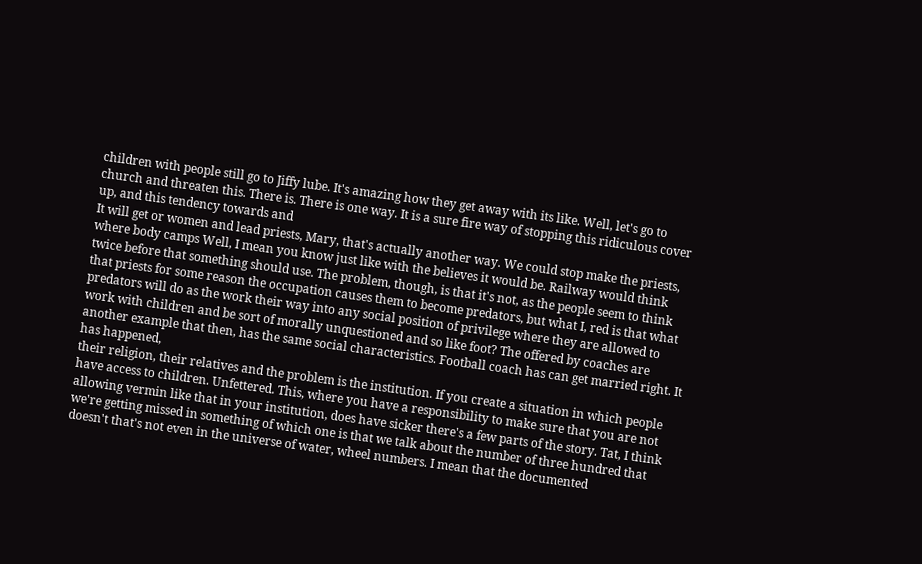children with people still go to Jiffy lube. It's amazing how they get away with its like. Well, let's go to church and threaten this. There is. There is one way. It is a sure fire way of stopping this ridiculous cover up, and this tendency towards and
It will get or women and lead priests, Mary, that's actually another way. We could stop make the priests, where body camps Well, I mean you know just like with the believes it would be. Railway would think twice before that something should use. The problem, though, is that it's not, as the people seem to think that priests for some reason the occupation causes them to become predators, but what I, red is that what predators will do as the work their way into any social position of privilege where they are allowed to work with children and be sort of morally unquestioned and so like foot? The offered by coaches are another example that then, has the same social characteristics. Football coach has can get married right. It has happened,
their religion, their relatives and the problem is the institution. If you create a situation in which people have access to children. Unfettered. This, where you have a responsibility to make sure that you are not allowing vermin like that in your institution, does have sicker there's a few parts of the story. Tat, I think we're getting missed in something of which one is that we talk about the number of three hundred that doesn't that's not even in the universe of water, wheel numbers. I mean that the documented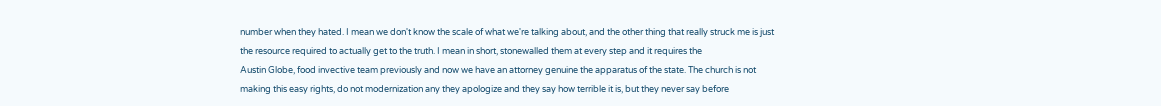number when they hated. I mean we don't know the scale of what we're talking about, and the other thing that really struck me is just the resource required to actually get to the truth. I mean in short, stonewalled them at every step and it requires the
Austin Globe, food invective team previously and now we have an attorney genuine the apparatus of the state. The church is not making this easy rights, do not modernization any they apologize and they say how terrible it is, but they never say before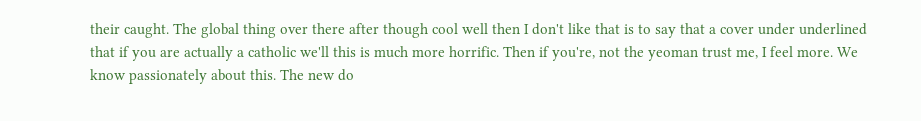their caught. The global thing over there after though cool well then I don't like that is to say that a cover under underlined that if you are actually a catholic we'll this is much more horrific. Then if you're, not the yeoman trust me, I feel more. We know passionately about this. The new do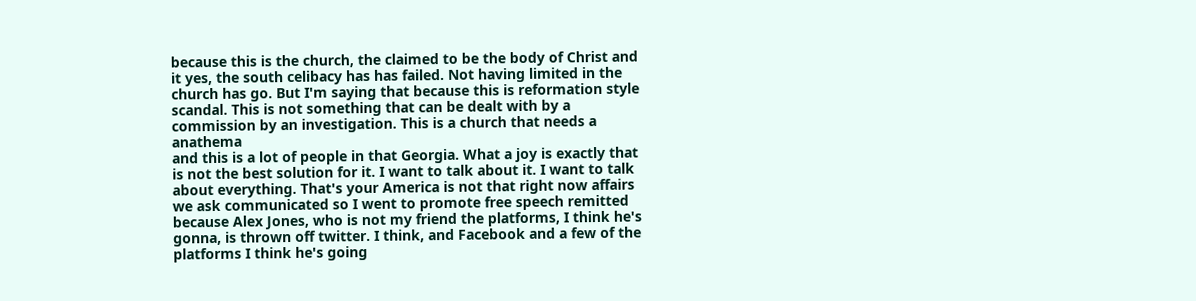because this is the church, the claimed to be the body of Christ and it yes, the south celibacy has has failed. Not having limited in the church has go. But I'm saying that because this is reformation style scandal. This is not something that can be dealt with by a commission by an investigation. This is a church that needs a anathema
and this is a lot of people in that Georgia. What a joy is exactly that is not the best solution for it. I want to talk about it. I want to talk about everything. That's your America is not that right now affairs we ask communicated so I went to promote free speech remitted because Alex Jones, who is not my friend the platforms, I think he's gonna, is thrown off twitter. I think, and Facebook and a few of the platforms I think he's going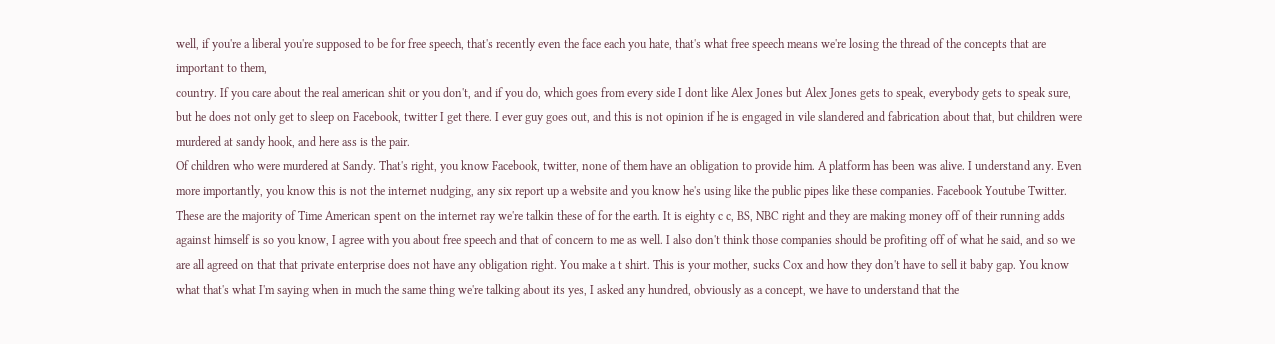well, if you're a liberal you're supposed to be for free speech, that's recently even the face each you hate, that's what free speech means we're losing the thread of the concepts that are important to them,
country. If you care about the real american shit or you don't, and if you do, which goes from every side I dont like Alex Jones but Alex Jones gets to speak, everybody gets to speak sure, but he does not only get to sleep on Facebook, twitter I get there. I ever guy goes out, and this is not opinion if he is engaged in vile slandered and fabrication about that, but children were murdered at sandy hook, and here ass is the pair.
Of children who were murdered at Sandy. That's right, you know Facebook, twitter, none of them have an obligation to provide him. A platform has been was alive. I understand any. Even more importantly, you know this is not the internet nudging, any six report up a website and you know he's using like the public pipes like these companies. Facebook Youtube Twitter. These are the majority of Time American spent on the internet ray we're talkin these of for the earth. It is eighty c c, BS, NBC right and they are making money off of their running adds against himself is so you know, I agree with you about free speech and that of concern to me as well. I also don't think those companies should be profiting off of what he said, and so we are all agreed on that that private enterprise does not have any obligation right. You make a t shirt. This is your mother, sucks Cox and how they don't have to sell it baby gap. You know what that's what I'm saying when in much the same thing we're talking about its yes, I asked any hundred, obviously as a concept, we have to understand that the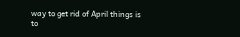way to get rid of April things is to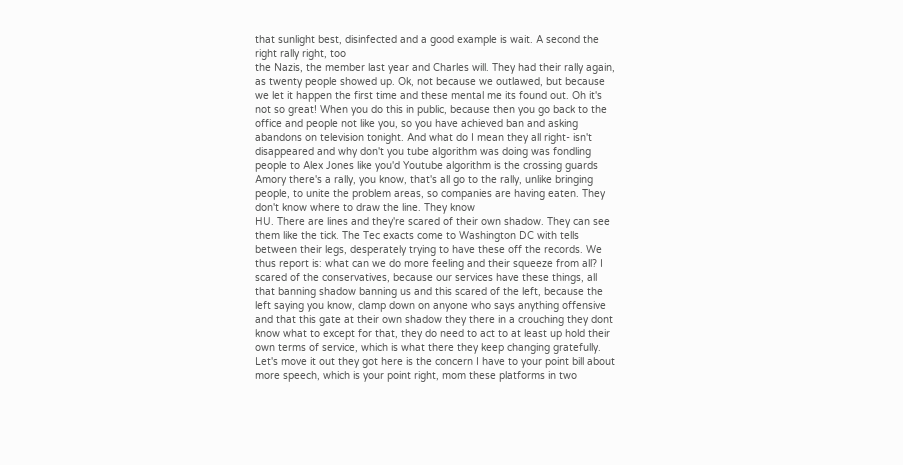that sunlight best, disinfected and a good example is wait. A second the right rally right, too
the Nazis, the member last year and Charles will. They had their rally again, as twenty people showed up. Ok, not because we outlawed, but because we let it happen the first time and these mental me its found out. Oh it's not so great! When you do this in public, because then you go back to the office and people not like you, so you have achieved ban and asking abandons on television tonight. And what do I mean they all right- isn't disappeared and why don't you tube algorithm was doing was fondling people to Alex Jones like you'd Youtube algorithm is the crossing guards Amory there's a rally, you know, that's all go to the rally, unlike bringing people, to unite the problem areas, so companies are having eaten. They don't know where to draw the line. They know
HU. There are lines and they're scared of their own shadow. They can see them like the tick. The Tec exacts come to Washington DC with tells between their legs, desperately trying to have these off the records. We thus report is: what can we do more feeling and their squeeze from all? I scared of the conservatives, because our services have these things, all that banning shadow banning us and this scared of the left, because the left saying you know, clamp down on anyone who says anything offensive and that this gate at their own shadow they there in a crouching they dont know what to except for that, they do need to act to at least up hold their own terms of service, which is what there they keep changing gratefully. Let's move it out they got here is the concern I have to your point bill about more speech, which is your point right, mom these platforms in two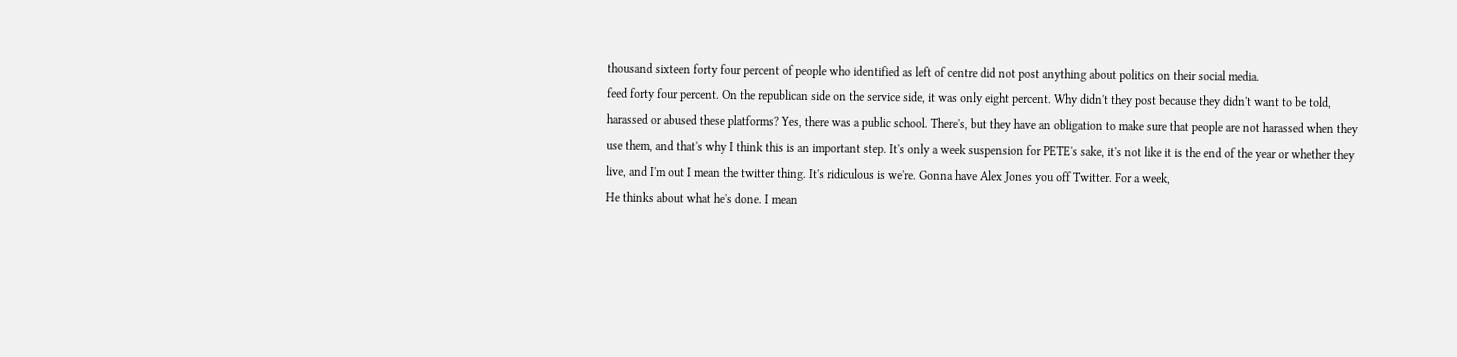thousand sixteen forty four percent of people who identified as left of centre did not post anything about politics on their social media.
feed forty four percent. On the republican side on the service side, it was only eight percent. Why didn't they post because they didn't want to be told, harassed or abused these platforms? Yes, there was a public school. There's, but they have an obligation to make sure that people are not harassed when they use them, and that's why I think this is an important step. It's only a week suspension for PETE's sake, it's not like it is the end of the year or whether they live, and I'm out I mean the twitter thing. It's ridiculous is we're. Gonna have Alex Jones you off Twitter. For a week,
He thinks about what he's done. I mean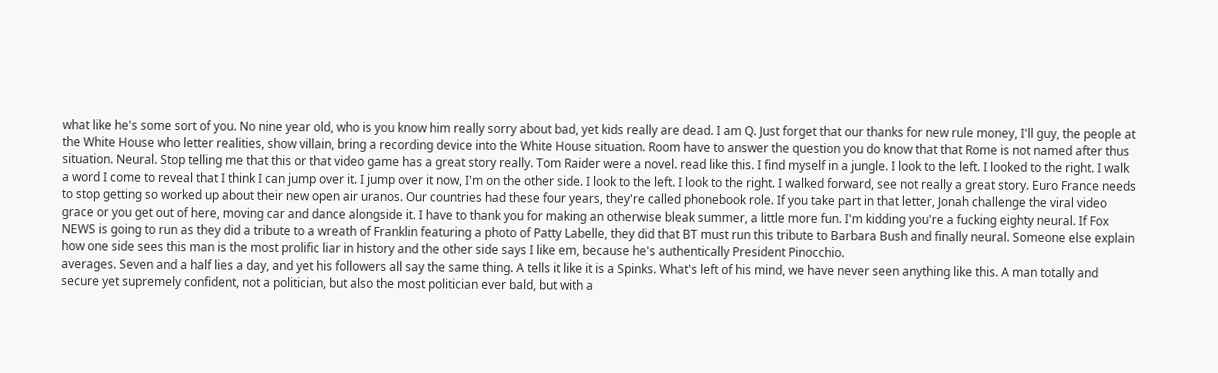what like he's some sort of you. No nine year old, who is you know him really sorry about bad, yet kids really are dead. I am Q. Just forget that our thanks for new rule money, I'll guy, the people at the White House who letter realities, show villain, bring a recording device into the White House situation. Room have to answer the question you do know that that Rome is not named after thus situation. Neural. Stop telling me that this or that video game has a great story really. Tom Raider were a novel. read like this. I find myself in a jungle. I look to the left. I looked to the right. I walk
a word I come to reveal that I think I can jump over it. I jump over it now, I'm on the other side. I look to the left. I look to the right. I walked forward, see not really a great story. Euro France needs to stop getting so worked up about their new open air uranos. Our countries had these four years, they're called phonebook role. If you take part in that letter, Jonah challenge the viral video grace or you get out of here, moving car and dance alongside it. I have to thank you for making an otherwise bleak summer, a little more fun. I'm kidding you're a fucking eighty neural. If Fox NEWS is going to run as they did a tribute to a wreath of Franklin featuring a photo of Patty Labelle, they did that BT must run this tribute to Barbara Bush and finally neural. Someone else explain how one side sees this man is the most prolific liar in history and the other side says I like em, because he's authentically President Pinocchio.
averages. Seven and a half lies a day, and yet his followers all say the same thing. A tells it like it is a Spinks. What's left of his mind, we have never seen anything like this. A man totally and secure yet supremely confident, not a politician, but also the most politician ever bald, but with a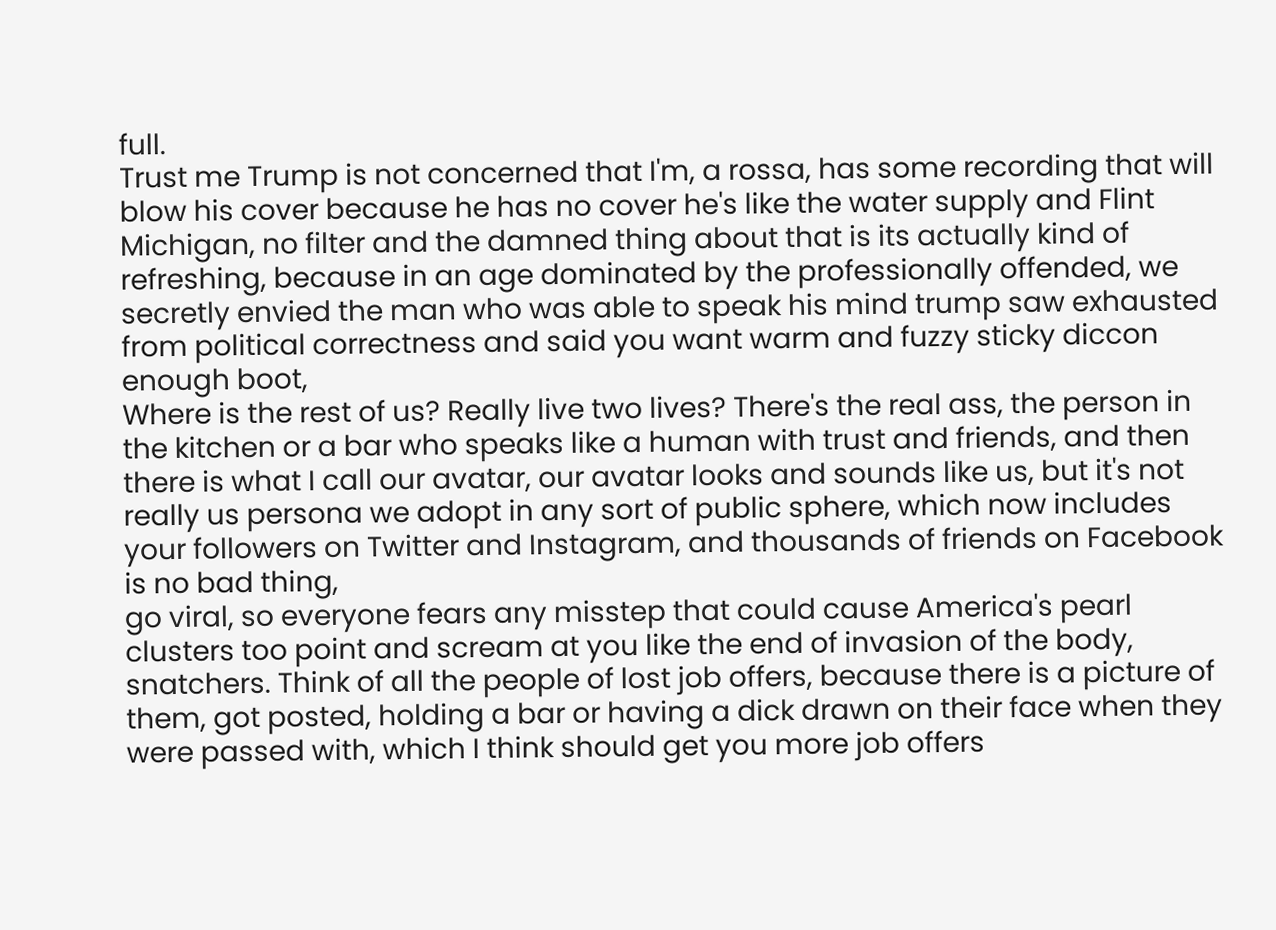full.
Trust me Trump is not concerned that I'm, a rossa, has some recording that will blow his cover because he has no cover he's like the water supply and Flint Michigan, no filter and the damned thing about that is its actually kind of refreshing, because in an age dominated by the professionally offended, we secretly envied the man who was able to speak his mind trump saw exhausted from political correctness and said you want warm and fuzzy sticky diccon enough boot,
Where is the rest of us? Really live two lives? There's the real ass, the person in the kitchen or a bar who speaks like a human with trust and friends, and then there is what I call our avatar, our avatar looks and sounds like us, but it's not really us persona we adopt in any sort of public sphere, which now includes your followers on Twitter and Instagram, and thousands of friends on Facebook is no bad thing,
go viral, so everyone fears any misstep that could cause America's pearl clusters too point and scream at you like the end of invasion of the body, snatchers. Think of all the people of lost job offers, because there is a picture of them, got posted, holding a bar or having a dick drawn on their face when they were passed with, which I think should get you more job offers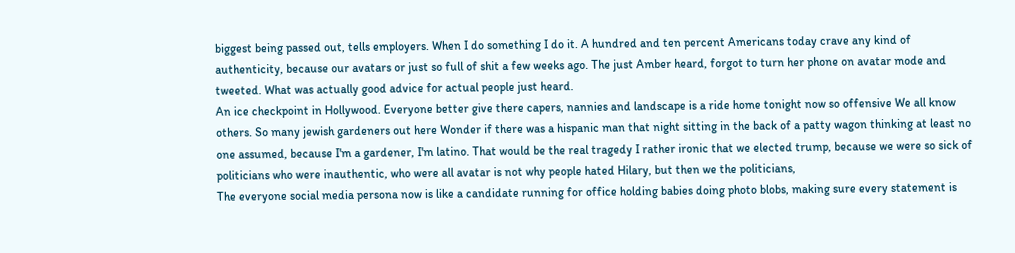biggest being passed out, tells employers. When I do something I do it. A hundred and ten percent Americans today crave any kind of authenticity, because our avatars or just so full of shit a few weeks ago. The just Amber heard, forgot to turn her phone on avatar mode and tweeted. What was actually good advice for actual people just heard.
An ice checkpoint in Hollywood. Everyone better give there capers, nannies and landscape is a ride home tonight now so offensive We all know others. So many jewish gardeners out here Wonder if there was a hispanic man that night sitting in the back of a patty wagon thinking at least no one assumed, because I'm a gardener, I'm latino. That would be the real tragedy I rather ironic that we elected trump, because we were so sick of politicians who were inauthentic, who were all avatar is not why people hated Hilary, but then we the politicians,
The everyone social media persona now is like a candidate running for office holding babies doing photo blobs, making sure every statement is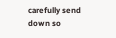carefully send down so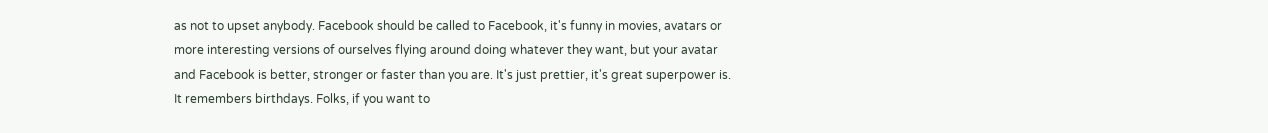as not to upset anybody. Facebook should be called to Facebook, it's funny in movies, avatars or more interesting versions of ourselves flying around doing whatever they want, but your avatar and Facebook is better, stronger or faster than you are. It's just prettier, it's great superpower is. It remembers birthdays. Folks, if you want to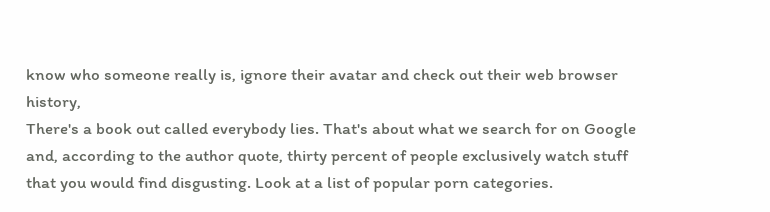know who someone really is, ignore their avatar and check out their web browser history,
There's a book out called everybody lies. That's about what we search for on Google and, according to the author quote, thirty percent of people exclusively watch stuff that you would find disgusting. Look at a list of popular porn categories.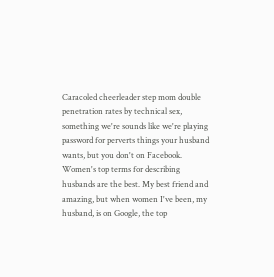Caracoled cheerleader step mom double penetration rates by technical sex, something we're sounds like we're playing password for perverts things your husband wants, but you don't on Facebook. Women's top terms for describing husbands are the best. My best friend and amazing, but when women I've been, my husband, is on Google, the top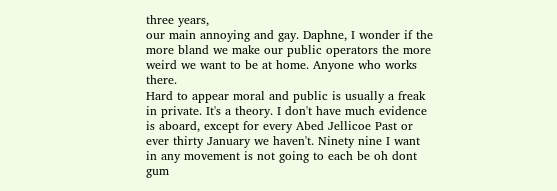three years,
our main annoying and gay. Daphne, I wonder if the more bland we make our public operators the more weird we want to be at home. Anyone who works there.
Hard to appear moral and public is usually a freak in private. It's a theory. I don't have much evidence is aboard, except for every Abed Jellicoe Past or ever thirty January we haven't. Ninety nine I want in any movement is not going to each be oh dont gum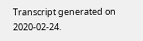Transcript generated on 2020-02-24.